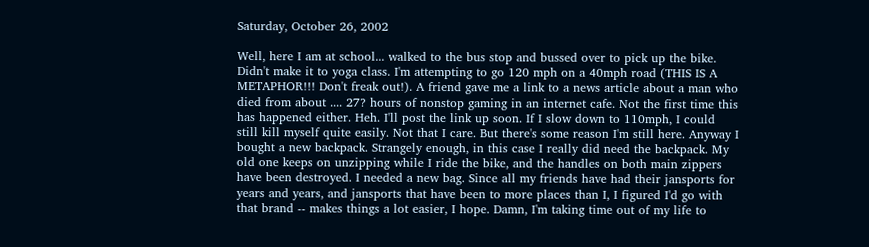Saturday, October 26, 2002

Well, here I am at school... walked to the bus stop and bussed over to pick up the bike. Didn't make it to yoga class. I'm attempting to go 120 mph on a 40mph road (THIS IS A METAPHOR!!! Don't freak out!). A friend gave me a link to a news article about a man who died from about .... 27? hours of nonstop gaming in an internet cafe. Not the first time this has happened either. Heh. I'll post the link up soon. If I slow down to 110mph, I could still kill myself quite easily. Not that I care. But there's some reason I'm still here. Anyway I bought a new backpack. Strangely enough, in this case I really did need the backpack. My old one keeps on unzipping while I ride the bike, and the handles on both main zippers have been destroyed. I needed a new bag. Since all my friends have had their jansports for years and years, and jansports that have been to more places than I, I figured I'd go with that brand -- makes things a lot easier, I hope. Damn, I'm taking time out of my life to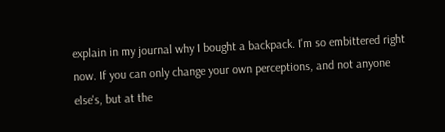explain in my journal why I bought a backpack. I'm so embittered right now. If you can only change your own perceptions, and not anyone else's, but at the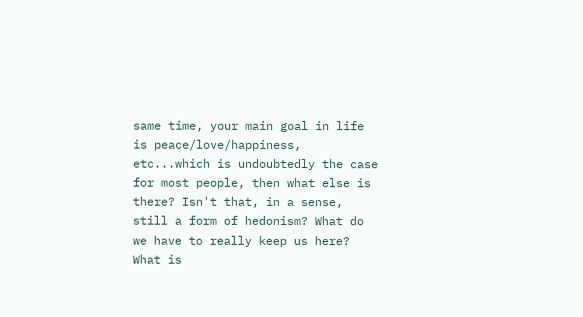same time, your main goal in life is peace/love/happiness, etc...which is undoubtedly the case for most people, then what else is there? Isn't that, in a sense, still a form of hedonism? What do we have to really keep us here? What is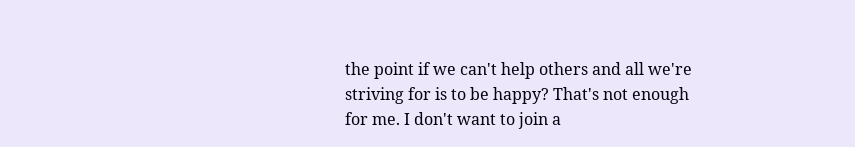the point if we can't help others and all we're striving for is to be happy? That's not enough for me. I don't want to join a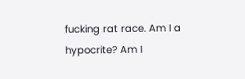fucking rat race. Am I a hypocrite? Am I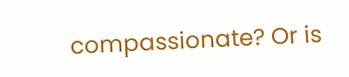compassionate? Or is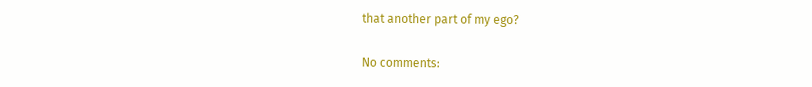that another part of my ego?

No comments: